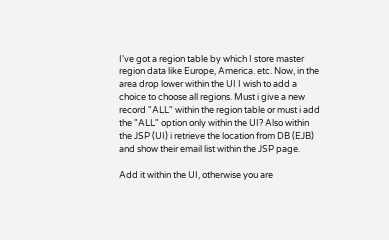I've got a region table by which I store master region data like Europe, America. etc. Now, in the area drop lower within the UI I wish to add a choice to choose all regions. Must i give a new record "ALL" within the region table or must i add the "ALL" option only within the UI? Also within the JSP (UI) i retrieve the location from DB (EJB) and show their email list within the JSP page.

Add it within the UI, otherwise you are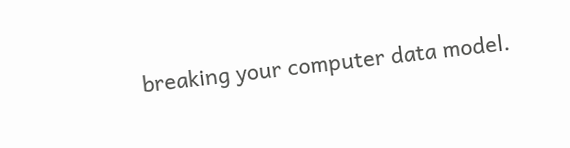breaking your computer data model.